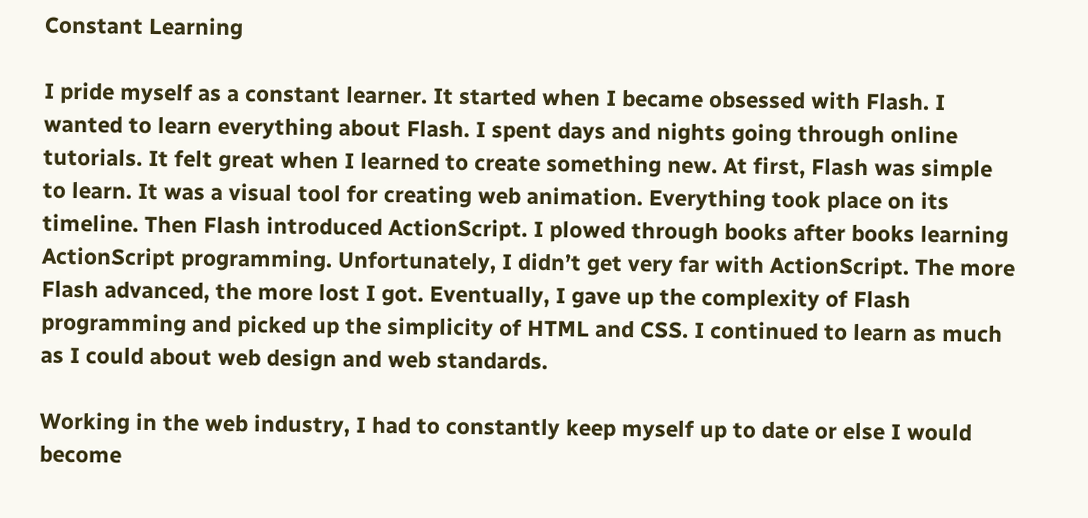Constant Learning

I pride myself as a constant learner. It started when I became obsessed with Flash. I wanted to learn everything about Flash. I spent days and nights going through online tutorials. It felt great when I learned to create something new. At first, Flash was simple to learn. It was a visual tool for creating web animation. Everything took place on its timeline. Then Flash introduced ActionScript. I plowed through books after books learning ActionScript programming. Unfortunately, I didn’t get very far with ActionScript. The more Flash advanced, the more lost I got. Eventually, I gave up the complexity of Flash programming and picked up the simplicity of HTML and CSS. I continued to learn as much as I could about web design and web standards.

Working in the web industry, I had to constantly keep myself up to date or else I would become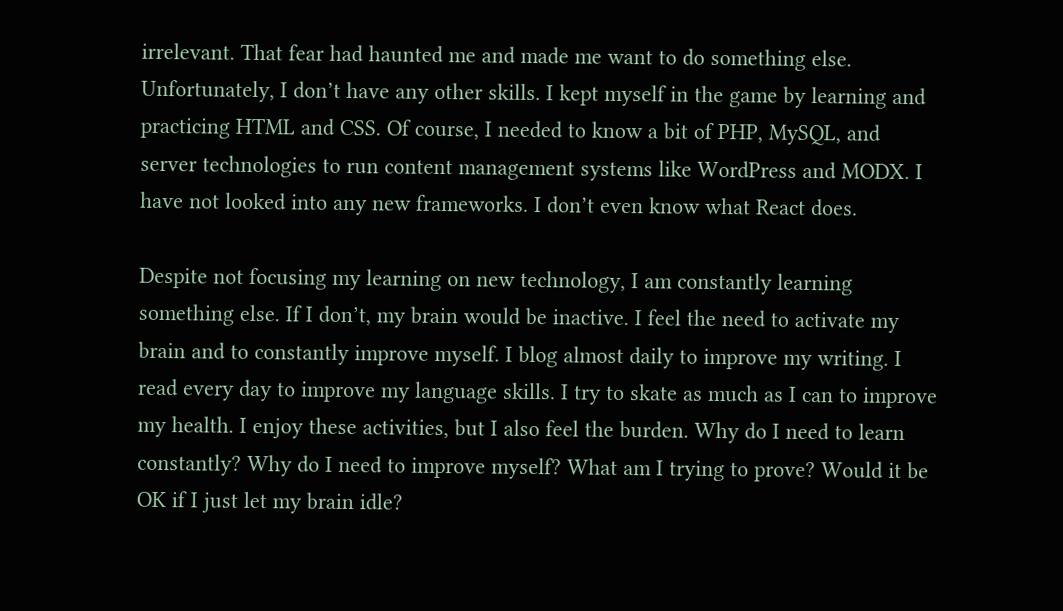irrelevant. That fear had haunted me and made me want to do something else. Unfortunately, I don’t have any other skills. I kept myself in the game by learning and practicing HTML and CSS. Of course, I needed to know a bit of PHP, MySQL, and server technologies to run content management systems like WordPress and MODX. I have not looked into any new frameworks. I don’t even know what React does.

Despite not focusing my learning on new technology, I am constantly learning something else. If I don’t, my brain would be inactive. I feel the need to activate my brain and to constantly improve myself. I blog almost daily to improve my writing. I read every day to improve my language skills. I try to skate as much as I can to improve my health. I enjoy these activities, but I also feel the burden. Why do I need to learn constantly? Why do I need to improve myself? What am I trying to prove? Would it be OK if I just let my brain idle?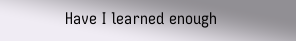Have I learned enough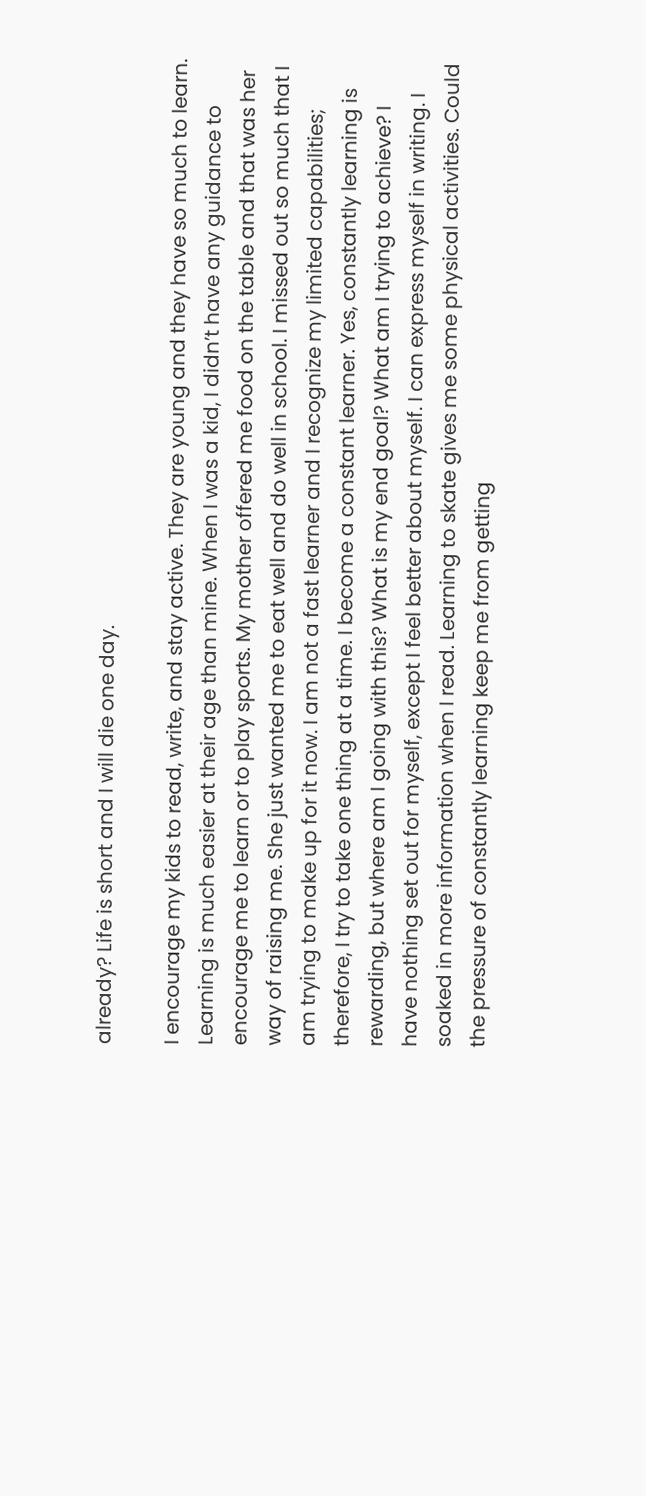already? Life is short and I will die one day.

I encourage my kids to read, write, and stay active. They are young and they have so much to learn. Learning is much easier at their age than mine. When I was a kid, I didn’t have any guidance to encourage me to learn or to play sports. My mother offered me food on the table and that was her way of raising me. She just wanted me to eat well and do well in school. I missed out so much that I am trying to make up for it now. I am not a fast learner and I recognize my limited capabilities; therefore, I try to take one thing at a time. I become a constant learner. Yes, constantly learning is rewarding, but where am I going with this? What is my end goal? What am I trying to achieve? I have nothing set out for myself, except I feel better about myself. I can express myself in writing. I soaked in more information when I read. Learning to skate gives me some physical activities. Could the pressure of constantly learning keep me from getting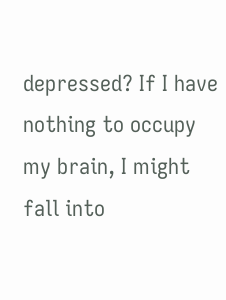depressed? If I have nothing to occupy my brain, I might fall into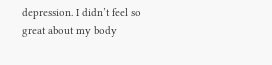depression. I didn’t feel so great about my body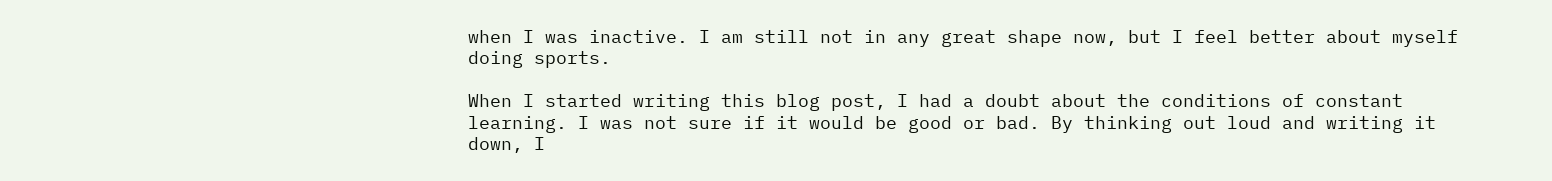when I was inactive. I am still not in any great shape now, but I feel better about myself doing sports.

When I started writing this blog post, I had a doubt about the conditions of constant learning. I was not sure if it would be good or bad. By thinking out loud and writing it down, I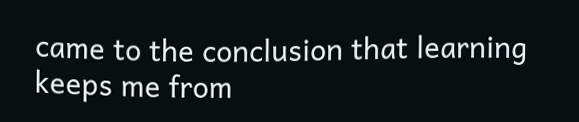came to the conclusion that learning keeps me from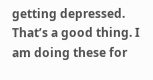getting depressed. That’s a good thing. I am doing these for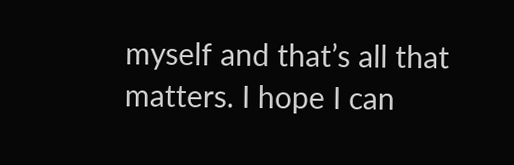myself and that’s all that matters. I hope I can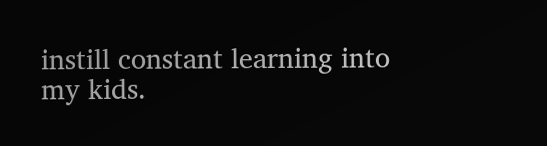instill constant learning into my kids.